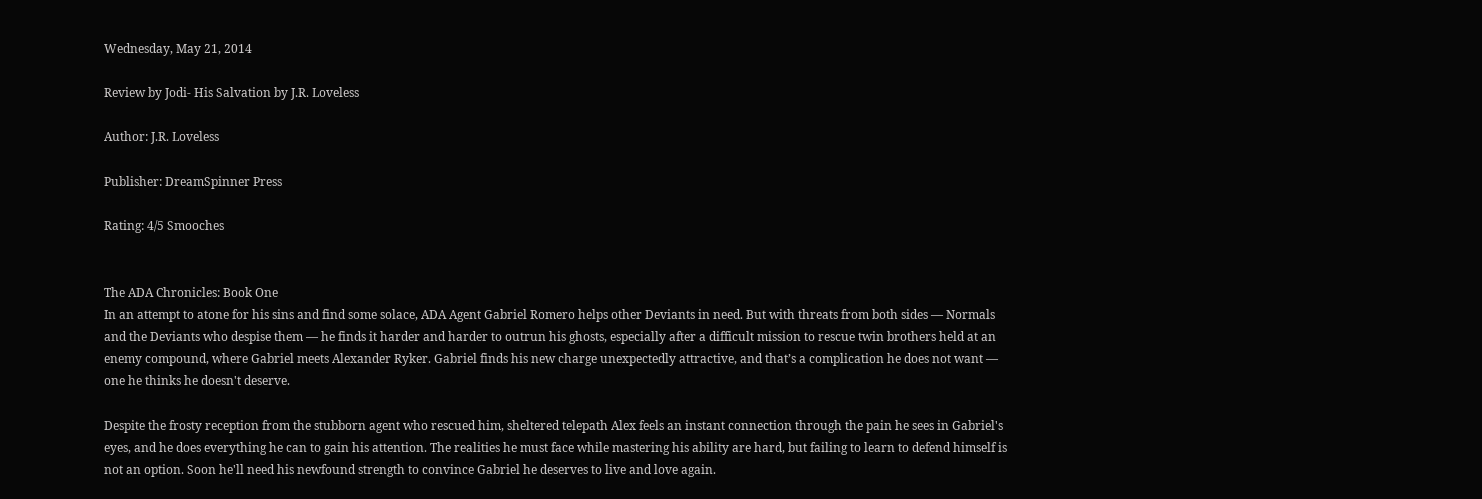Wednesday, May 21, 2014

Review by Jodi- His Salvation by J.R. Loveless

Author: J.R. Loveless

Publisher: DreamSpinner Press

Rating: 4/5 Smooches


The ADA Chronicles: Book One
In an attempt to atone for his sins and find some solace, ADA Agent Gabriel Romero helps other Deviants in need. But with threats from both sides — Normals and the Deviants who despise them — he finds it harder and harder to outrun his ghosts, especially after a difficult mission to rescue twin brothers held at an enemy compound, where Gabriel meets Alexander Ryker. Gabriel finds his new charge unexpectedly attractive, and that’s a complication he does not want — one he thinks he doesn't deserve.

Despite the frosty reception from the stubborn agent who rescued him, sheltered telepath Alex feels an instant connection through the pain he sees in Gabriel's eyes, and he does everything he can to gain his attention. The realities he must face while mastering his ability are hard, but failing to learn to defend himself is not an option. Soon he'll need his newfound strength to convince Gabriel he deserves to live and love again.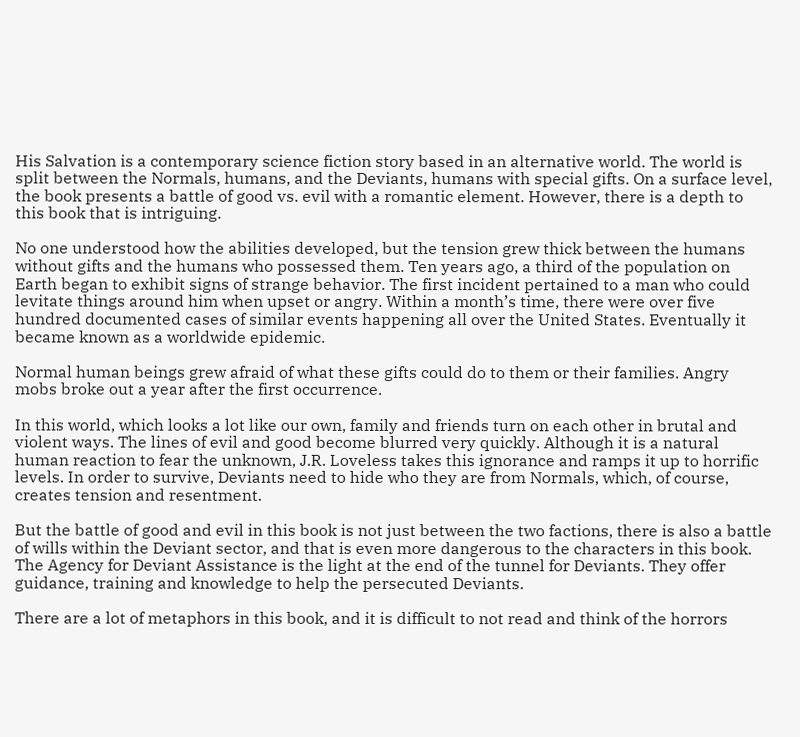His Salvation is a contemporary science fiction story based in an alternative world. The world is split between the Normals, humans, and the Deviants, humans with special gifts. On a surface level, the book presents a battle of good vs. evil with a romantic element. However, there is a depth to this book that is intriguing.

No one understood how the abilities developed, but the tension grew thick between the humans without gifts and the humans who possessed them. Ten years ago, a third of the population on Earth began to exhibit signs of strange behavior. The first incident pertained to a man who could levitate things around him when upset or angry. Within a month’s time, there were over five hundred documented cases of similar events happening all over the United States. Eventually it became known as a worldwide epidemic.

Normal human beings grew afraid of what these gifts could do to them or their families. Angry mobs broke out a year after the first occurrence.

In this world, which looks a lot like our own, family and friends turn on each other in brutal and violent ways. The lines of evil and good become blurred very quickly. Although it is a natural human reaction to fear the unknown, J.R. Loveless takes this ignorance and ramps it up to horrific levels. In order to survive, Deviants need to hide who they are from Normals, which, of course, creates tension and resentment.

But the battle of good and evil in this book is not just between the two factions, there is also a battle of wills within the Deviant sector, and that is even more dangerous to the characters in this book. The Agency for Deviant Assistance is the light at the end of the tunnel for Deviants. They offer guidance, training and knowledge to help the persecuted Deviants.

There are a lot of metaphors in this book, and it is difficult to not read and think of the horrors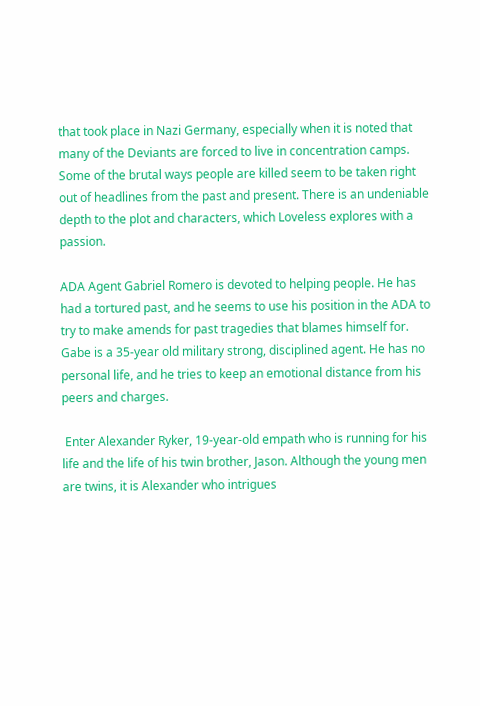that took place in Nazi Germany, especially when it is noted that many of the Deviants are forced to live in concentration camps. Some of the brutal ways people are killed seem to be taken right out of headlines from the past and present. There is an undeniable depth to the plot and characters, which Loveless explores with a passion.

ADA Agent Gabriel Romero is devoted to helping people. He has had a tortured past, and he seems to use his position in the ADA to try to make amends for past tragedies that blames himself for. Gabe is a 35-year old military strong, disciplined agent. He has no personal life, and he tries to keep an emotional distance from his peers and charges.

 Enter Alexander Ryker, 19-year-old empath who is running for his life and the life of his twin brother, Jason. Although the young men are twins, it is Alexander who intrigues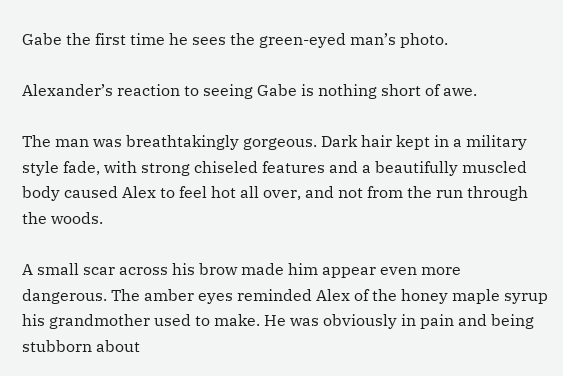Gabe the first time he sees the green-eyed man’s photo.

Alexander’s reaction to seeing Gabe is nothing short of awe.

The man was breathtakingly gorgeous. Dark hair kept in a military style fade, with strong chiseled features and a beautifully muscled body caused Alex to feel hot all over, and not from the run through the woods.

A small scar across his brow made him appear even more dangerous. The amber eyes reminded Alex of the honey maple syrup his grandmother used to make. He was obviously in pain and being stubborn about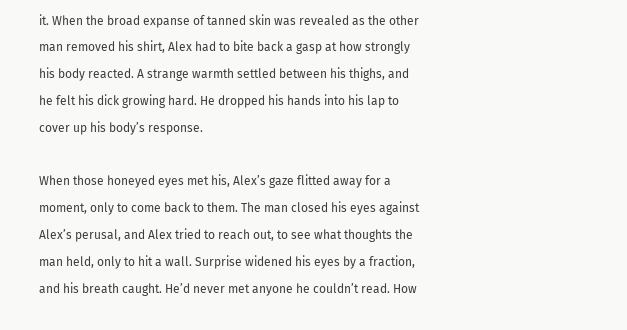it. When the broad expanse of tanned skin was revealed as the other man removed his shirt, Alex had to bite back a gasp at how strongly his body reacted. A strange warmth settled between his thighs, and he felt his dick growing hard. He dropped his hands into his lap to cover up his body’s response.

When those honeyed eyes met his, Alex’s gaze flitted away for a moment, only to come back to them. The man closed his eyes against Alex’s perusal, and Alex tried to reach out, to see what thoughts the man held, only to hit a wall. Surprise widened his eyes by a fraction, and his breath caught. He’d never met anyone he couldn’t read. How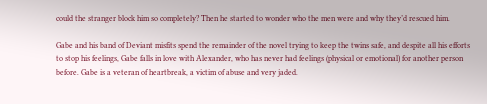could the stranger block him so completely? Then he started to wonder who the men were and why they’d rescued him.

Gabe and his band of Deviant misfits spend the remainder of the novel trying to keep the twins safe, and despite all his efforts to stop his feelings, Gabe falls in love with Alexander, who has never had feelings (physical or emotional) for another person before. Gabe is a veteran of heartbreak, a victim of abuse and very jaded.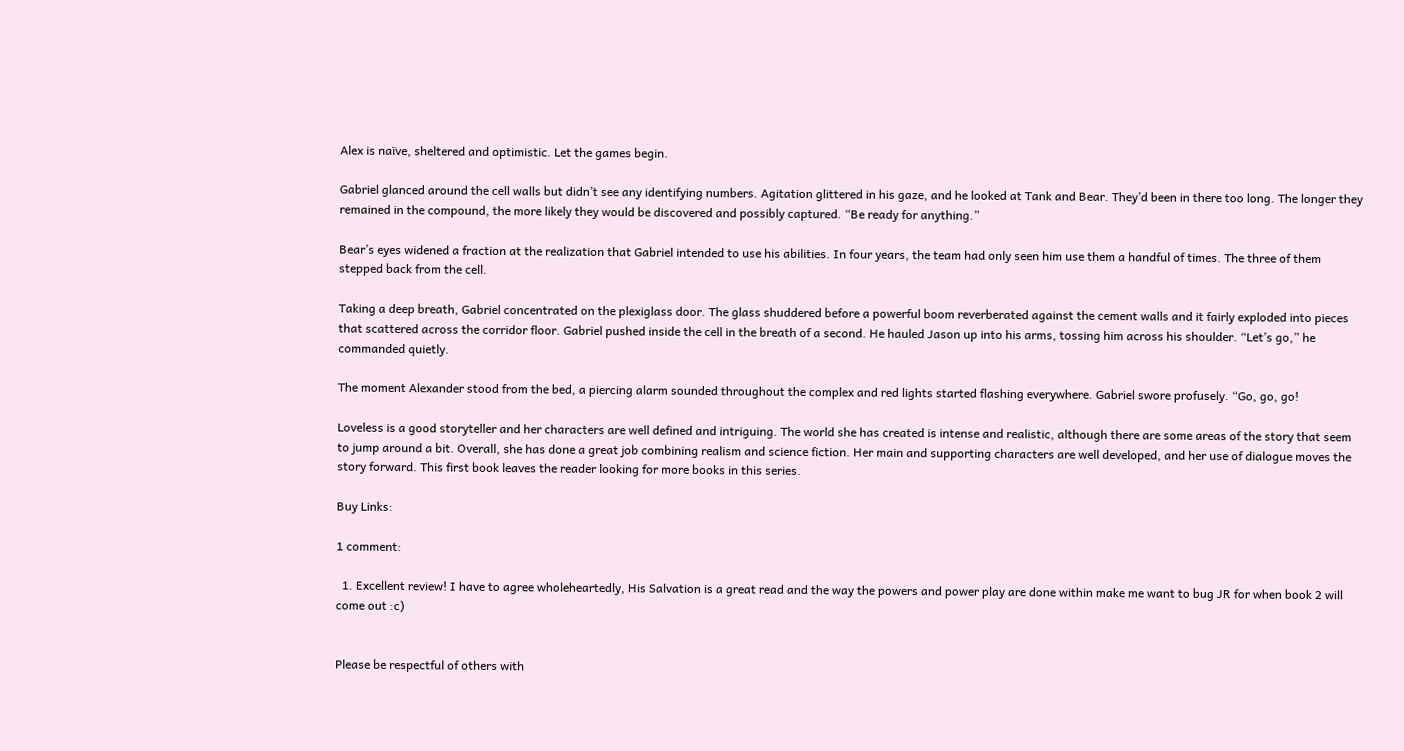Alex is naïve, sheltered and optimistic. Let the games begin.

Gabriel glanced around the cell walls but didn’t see any identifying numbers. Agitation glittered in his gaze, and he looked at Tank and Bear. They’d been in there too long. The longer they remained in the compound, the more likely they would be discovered and possibly captured. “Be ready for anything.”

Bear’s eyes widened a fraction at the realization that Gabriel intended to use his abilities. In four years, the team had only seen him use them a handful of times. The three of them stepped back from the cell.

Taking a deep breath, Gabriel concentrated on the plexiglass door. The glass shuddered before a powerful boom reverberated against the cement walls and it fairly exploded into pieces that scattered across the corridor floor. Gabriel pushed inside the cell in the breath of a second. He hauled Jason up into his arms, tossing him across his shoulder. “Let’s go,” he commanded quietly.

The moment Alexander stood from the bed, a piercing alarm sounded throughout the complex and red lights started flashing everywhere. Gabriel swore profusely. “Go, go, go!

Loveless is a good storyteller and her characters are well defined and intriguing. The world she has created is intense and realistic, although there are some areas of the story that seem to jump around a bit. Overall, she has done a great job combining realism and science fiction. Her main and supporting characters are well developed, and her use of dialogue moves the story forward. This first book leaves the reader looking for more books in this series.

Buy Links:

1 comment:

  1. Excellent review! I have to agree wholeheartedly, His Salvation is a great read and the way the powers and power play are done within make me want to bug JR for when book 2 will come out :c)


Please be respectful of others with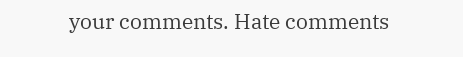your comments. Hate comments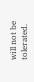will not be tolerated.